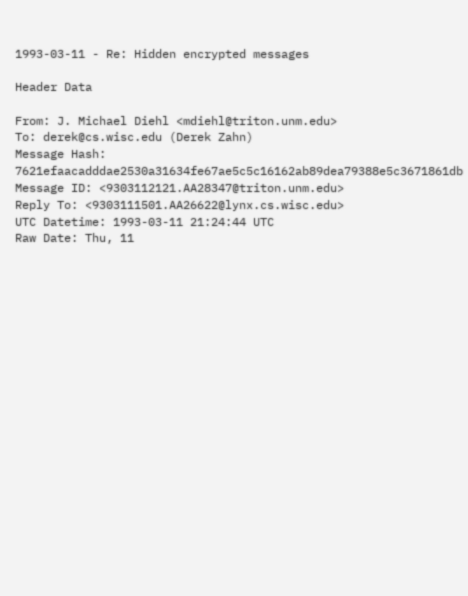1993-03-11 - Re: Hidden encrypted messages

Header Data

From: J. Michael Diehl <mdiehl@triton.unm.edu>
To: derek@cs.wisc.edu (Derek Zahn)
Message Hash: 7621efaacadddae2530a31634fe67ae5c5c16162ab89dea79388e5c3671861db
Message ID: <9303112121.AA28347@triton.unm.edu>
Reply To: <9303111501.AA26622@lynx.cs.wisc.edu>
UTC Datetime: 1993-03-11 21:24:44 UTC
Raw Date: Thu, 11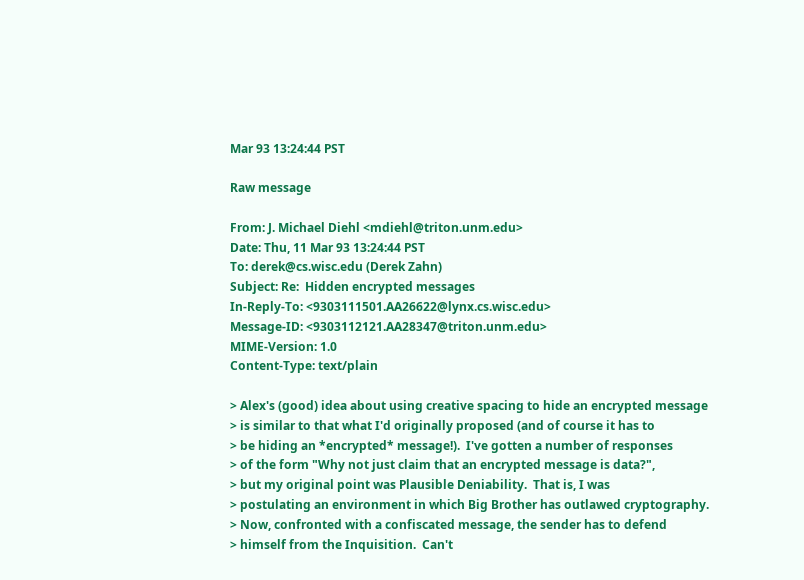Mar 93 13:24:44 PST

Raw message

From: J. Michael Diehl <mdiehl@triton.unm.edu>
Date: Thu, 11 Mar 93 13:24:44 PST
To: derek@cs.wisc.edu (Derek Zahn)
Subject: Re:  Hidden encrypted messages
In-Reply-To: <9303111501.AA26622@lynx.cs.wisc.edu>
Message-ID: <9303112121.AA28347@triton.unm.edu>
MIME-Version: 1.0
Content-Type: text/plain

> Alex's (good) idea about using creative spacing to hide an encrypted message
> is similar to that what I'd originally proposed (and of course it has to
> be hiding an *encrypted* message!).  I've gotten a number of responses
> of the form "Why not just claim that an encrypted message is data?",
> but my original point was Plausible Deniability.  That is, I was
> postulating an environment in which Big Brother has outlawed cryptography.
> Now, confronted with a confiscated message, the sender has to defend
> himself from the Inquisition.  Can't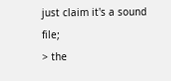just claim it's a sound file;
> the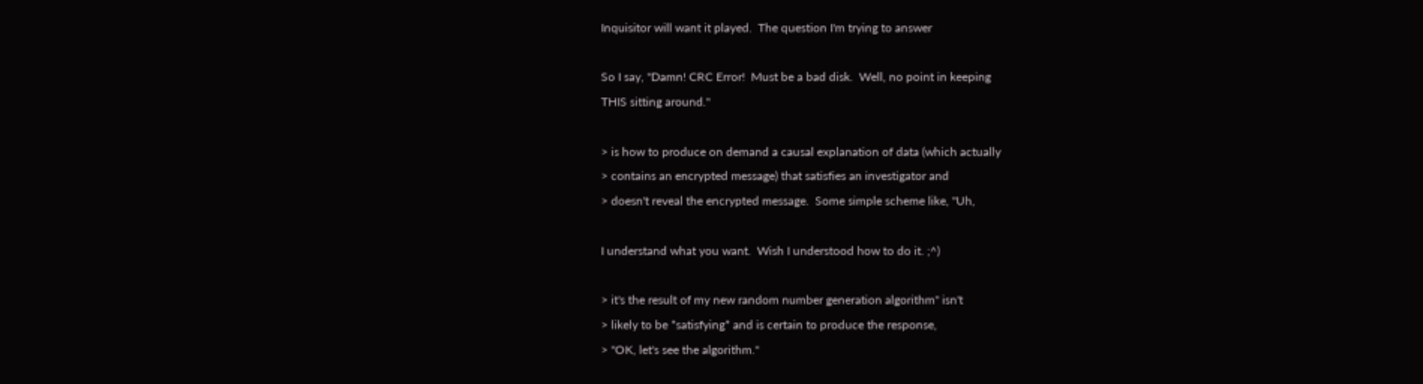Inquisitor will want it played.  The question I'm trying to answer

So I say, "Damn! CRC Error!  Must be a bad disk.  Well, no point in keeping
THIS sitting around."

> is how to produce on demand a causal explanation of data (which actually
> contains an encrypted message) that satisfies an investigator and
> doesn't reveal the encrypted message.  Some simple scheme like, "Uh,

I understand what you want.  Wish I understood how to do it. ;^)

> it's the result of my new random number generation algorithm" isn't
> likely to be *satisfying* and is certain to produce the response,
> "OK, let's see the algorithm."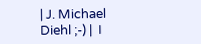| J. Michael Diehl ;-) |  I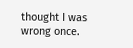thought I was wrong once.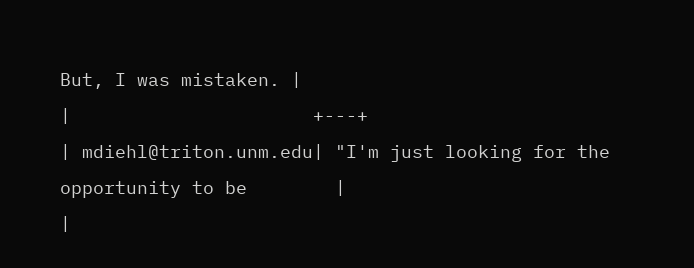But, I was mistaken. |
|                      +---+
| mdiehl@triton.unm.edu| "I'm just looking for the opportunity to be        |
|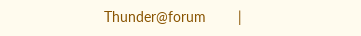Thunder@forum        |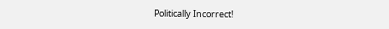Politically Incorrect!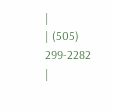|
| (505) 299-2282       |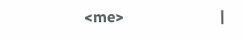<me>                        |